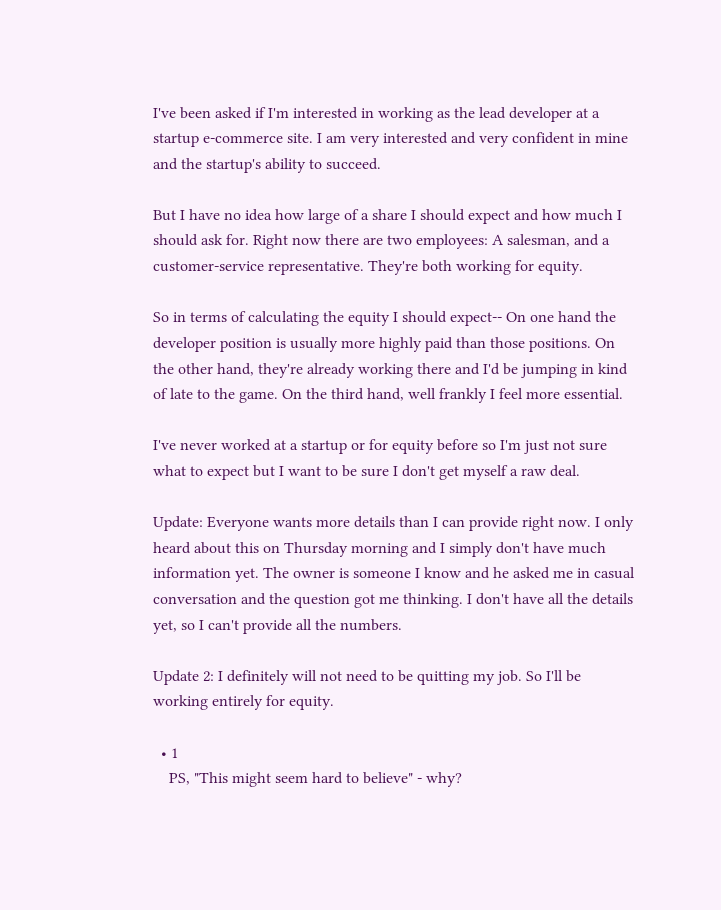I've been asked if I'm interested in working as the lead developer at a startup e-commerce site. I am very interested and very confident in mine and the startup's ability to succeed.

But I have no idea how large of a share I should expect and how much I should ask for. Right now there are two employees: A salesman, and a customer-service representative. They're both working for equity.

So in terms of calculating the equity I should expect-- On one hand the developer position is usually more highly paid than those positions. On the other hand, they're already working there and I'd be jumping in kind of late to the game. On the third hand, well frankly I feel more essential.

I've never worked at a startup or for equity before so I'm just not sure what to expect but I want to be sure I don't get myself a raw deal.

Update: Everyone wants more details than I can provide right now. I only heard about this on Thursday morning and I simply don't have much information yet. The owner is someone I know and he asked me in casual conversation and the question got me thinking. I don't have all the details yet, so I can't provide all the numbers.

Update 2: I definitely will not need to be quitting my job. So I'll be working entirely for equity.

  • 1
    PS, "This might seem hard to believe" - why?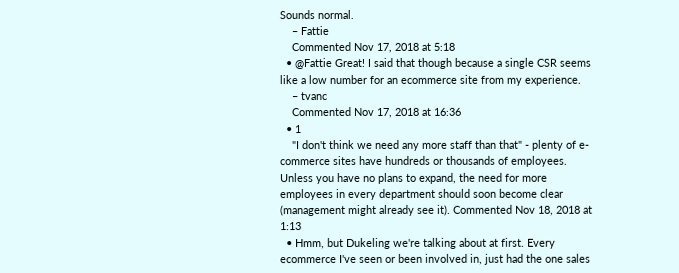Sounds normal.
    – Fattie
    Commented Nov 17, 2018 at 5:18
  • @Fattie Great! I said that though because a single CSR seems like a low number for an ecommerce site from my experience.
    – tvanc
    Commented Nov 17, 2018 at 16:36
  • 1
    "I don't think we need any more staff than that" - plenty of e-commerce sites have hundreds or thousands of employees. Unless you have no plans to expand, the need for more employees in every department should soon become clear (management might already see it). Commented Nov 18, 2018 at 1:13
  • Hmm, but Dukeling we're talking about at first. Every ecommerce I've seen or been involved in, just had the one sales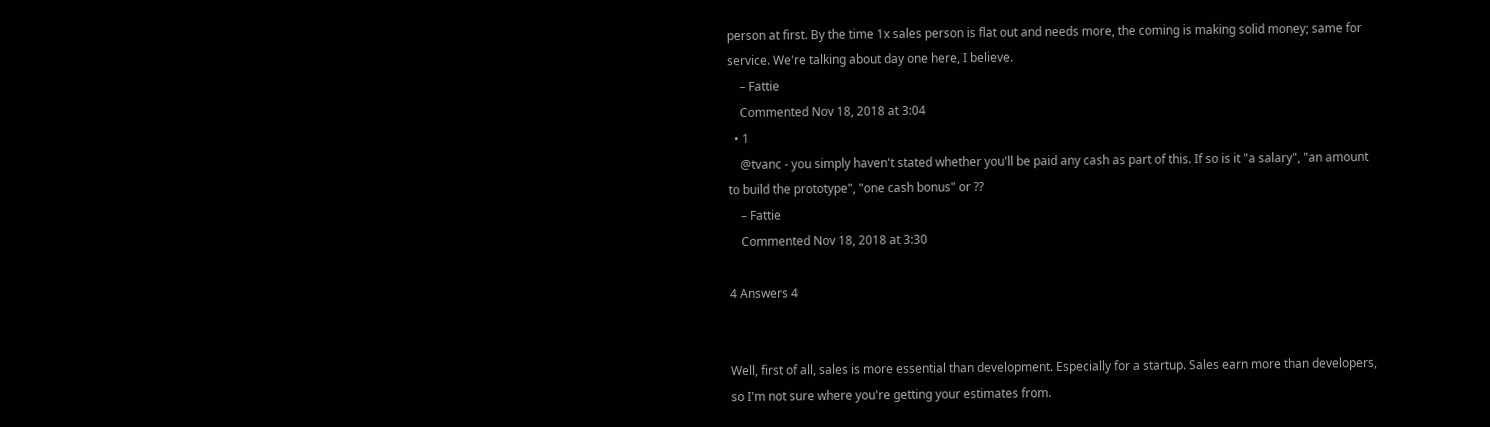person at first. By the time 1x sales person is flat out and needs more, the coming is making solid money; same for service. We're talking about day one here, I believe.
    – Fattie
    Commented Nov 18, 2018 at 3:04
  • 1
    @tvanc - you simply haven't stated whether you'll be paid any cash as part of this. If so is it "a salary", "an amount to build the prototype", "one cash bonus" or ??
    – Fattie
    Commented Nov 18, 2018 at 3:30

4 Answers 4


Well, first of all, sales is more essential than development. Especially for a startup. Sales earn more than developers, so I'm not sure where you're getting your estimates from.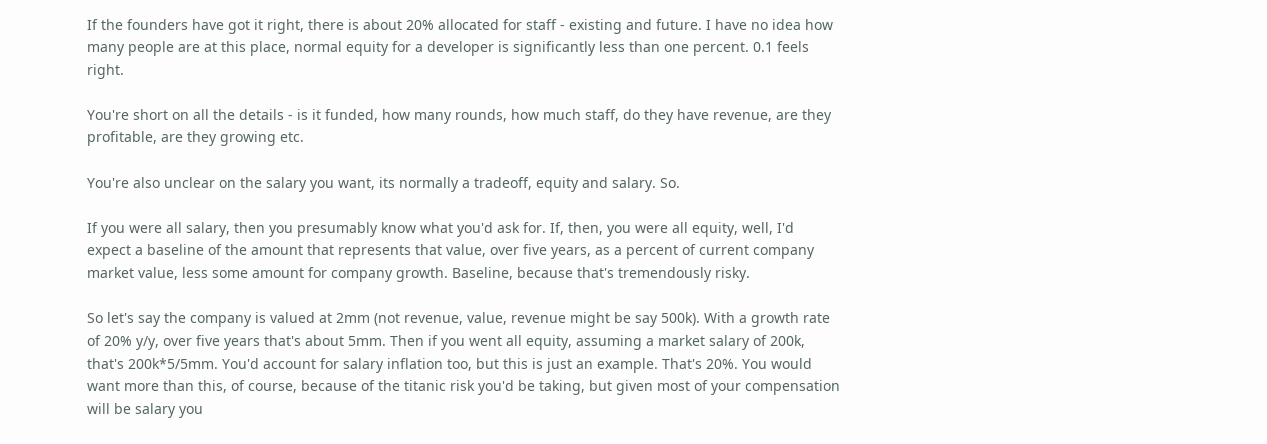If the founders have got it right, there is about 20% allocated for staff - existing and future. I have no idea how many people are at this place, normal equity for a developer is significantly less than one percent. 0.1 feels right.

You're short on all the details - is it funded, how many rounds, how much staff, do they have revenue, are they profitable, are they growing etc.

You're also unclear on the salary you want, its normally a tradeoff, equity and salary. So.

If you were all salary, then you presumably know what you'd ask for. If, then, you were all equity, well, I'd expect a baseline of the amount that represents that value, over five years, as a percent of current company market value, less some amount for company growth. Baseline, because that's tremendously risky.

So let's say the company is valued at 2mm (not revenue, value, revenue might be say 500k). With a growth rate of 20% y/y, over five years that's about 5mm. Then if you went all equity, assuming a market salary of 200k, that's 200k*5/5mm. You'd account for salary inflation too, but this is just an example. That's 20%. You would want more than this, of course, because of the titanic risk you'd be taking, but given most of your compensation will be salary you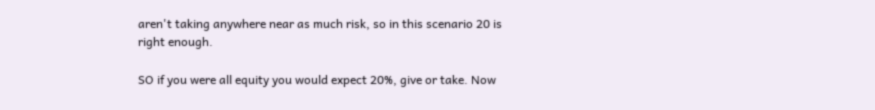aren't taking anywhere near as much risk, so in this scenario 20 is right enough.

SO if you were all equity you would expect 20%, give or take. Now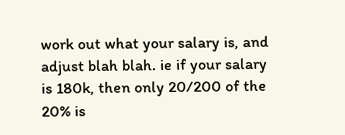work out what your salary is, and adjust blah blah. ie if your salary is 180k, then only 20/200 of the 20% is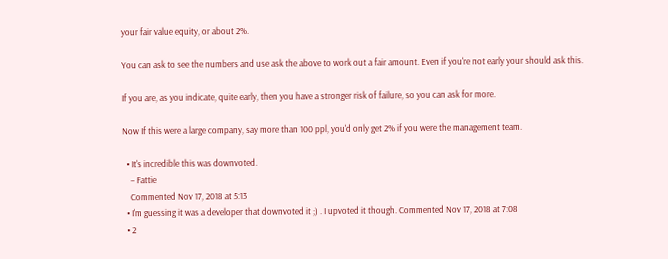your fair value equity, or about 2%.

You can ask to see the numbers and use ask the above to work out a fair amount. Even if you're not early your should ask this.

If you are, as you indicate, quite early, then you have a stronger risk of failure, so you can ask for more.

Now If this were a large company, say more than 100 ppl, you'd only get 2% if you were the management team.

  • It's incredible this was downvoted.
    – Fattie
    Commented Nov 17, 2018 at 5:13
  • I'm guessing it was a developer that downvoted it ;) . I upvoted it though. Commented Nov 17, 2018 at 7:08
  • 2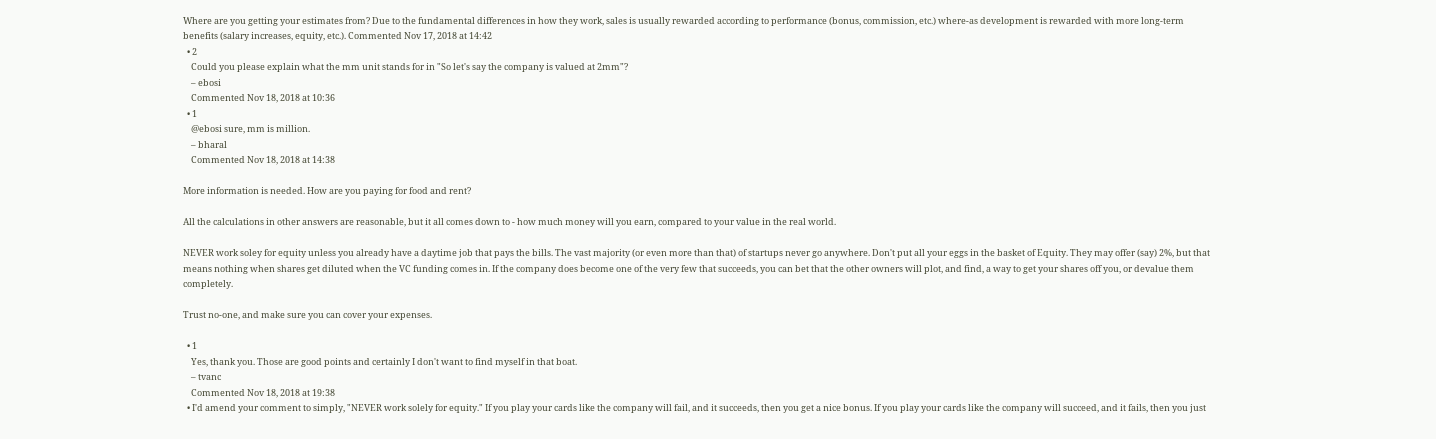Where are you getting your estimates from? Due to the fundamental differences in how they work, sales is usually rewarded according to performance (bonus, commission, etc.) where-as development is rewarded with more long-term benefits (salary increases, equity, etc.). Commented Nov 17, 2018 at 14:42
  • 2
    Could you please explain what the mm unit stands for in "So let's say the company is valued at 2mm"?
    – ebosi
    Commented Nov 18, 2018 at 10:36
  • 1
    @ebosi sure, mm is million.
    – bharal
    Commented Nov 18, 2018 at 14:38

More information is needed. How are you paying for food and rent?

All the calculations in other answers are reasonable, but it all comes down to - how much money will you earn, compared to your value in the real world.

NEVER work soley for equity unless you already have a daytime job that pays the bills. The vast majority (or even more than that) of startups never go anywhere. Don't put all your eggs in the basket of Equity. They may offer (say) 2%, but that means nothing when shares get diluted when the VC funding comes in. If the company does become one of the very few that succeeds, you can bet that the other owners will plot, and find, a way to get your shares off you, or devalue them completely.

Trust no-one, and make sure you can cover your expenses.

  • 1
    Yes, thank you. Those are good points and certainly I don't want to find myself in that boat.
    – tvanc
    Commented Nov 18, 2018 at 19:38
  • I'd amend your comment to simply, "NEVER work solely for equity." If you play your cards like the company will fail, and it succeeds, then you get a nice bonus. If you play your cards like the company will succeed, and it fails, then you just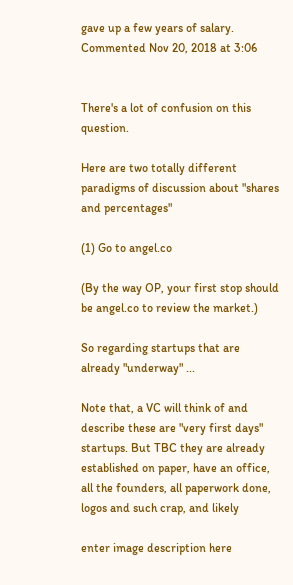gave up a few years of salary. Commented Nov 20, 2018 at 3:06


There's a lot of confusion on this question.

Here are two totally different paradigms of discussion about "shares and percentages"

(1) Go to angel.co

(By the way OP, your first stop should be angel.co to review the market.)

So regarding startups that are already "underway" ...

Note that, a VC will think of and describe these are "very first days" startups. But TBC they are already established on paper, have an office, all the founders, all paperwork done, logos and such crap, and likely

enter image description here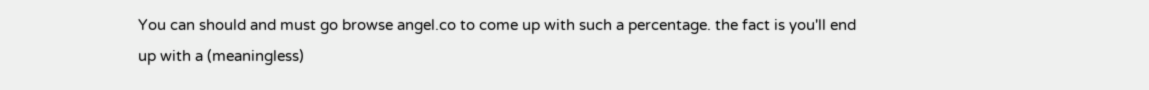You can should and must go browse angel.co to come up with such a percentage. the fact is you'll end up with a (meaningless)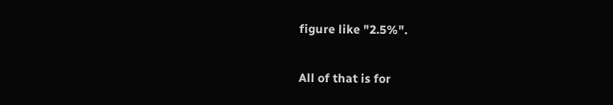figure like "2.5%".

All of that is for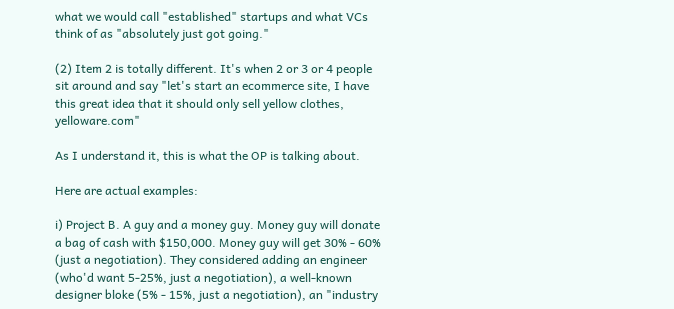what we would call "established" startups and what VCs think of as "absolutely just got going."

(2) Item 2 is totally different. It's when 2 or 3 or 4 people sit around and say "let's start an ecommerce site, I have this great idea that it should only sell yellow clothes, yelloware.com"

As I understand it, this is what the OP is talking about.

Here are actual examples:

i) Project B. A guy and a money guy. Money guy will donate a bag of cash with $150,000. Money guy will get 30% - 60% (just a negotiation). They considered adding an engineer (who'd want 5-25%, just a negotiation), a well-known designer bloke (5% - 15%, just a negotiation), an "industry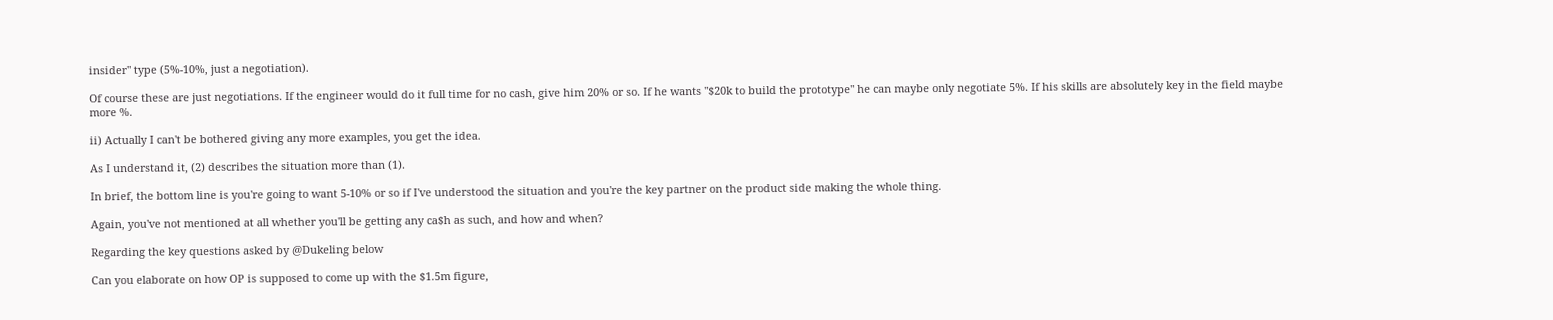insider" type (5%-10%, just a negotiation).

Of course these are just negotiations. If the engineer would do it full time for no cash, give him 20% or so. If he wants "$20k to build the prototype" he can maybe only negotiate 5%. If his skills are absolutely key in the field maybe more %.

ii) Actually I can't be bothered giving any more examples, you get the idea.

As I understand it, (2) describes the situation more than (1).

In brief, the bottom line is you're going to want 5-10% or so if I've understood the situation and you're the key partner on the product side making the whole thing.

Again, you've not mentioned at all whether you'll be getting any ca$h as such, and how and when?

Regarding the key questions asked by @Dukeling below

Can you elaborate on how OP is supposed to come up with the $1.5m figure,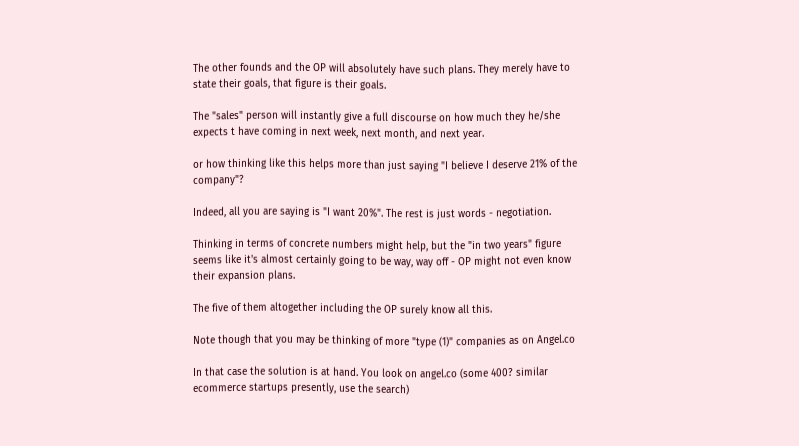The other founds and the OP will absolutely have such plans. They merely have to state their goals, that figure is their goals.

The "sales" person will instantly give a full discourse on how much they he/she expects t have coming in next week, next month, and next year.

or how thinking like this helps more than just saying "I believe I deserve 21% of the company"?

Indeed, all you are saying is "I want 20%". The rest is just words - negotiation.

Thinking in terms of concrete numbers might help, but the "in two years" figure seems like it's almost certainly going to be way, way off - OP might not even know their expansion plans.

The five of them altogether including the OP surely know all this.

Note though that you may be thinking of more "type (1)" companies as on Angel.co

In that case the solution is at hand. You look on angel.co (some 400? similar ecommerce startups presently, use the search)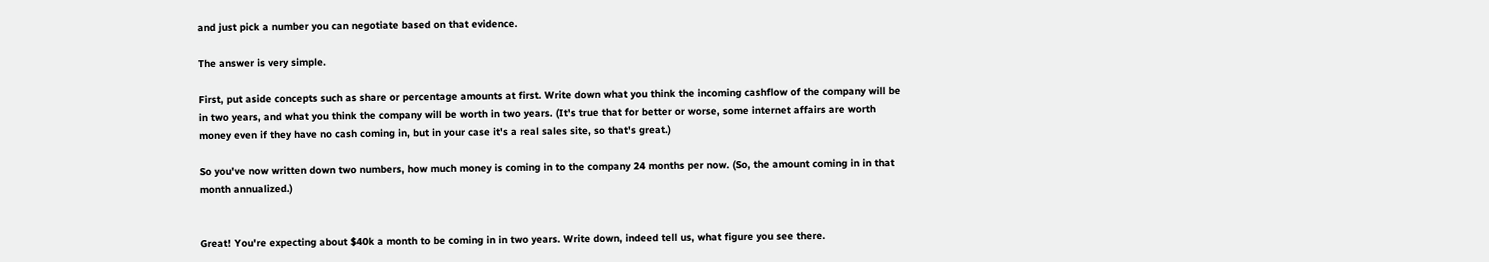and just pick a number you can negotiate based on that evidence.

The answer is very simple.

First, put aside concepts such as share or percentage amounts at first. Write down what you think the incoming cashflow of the company will be in two years, and what you think the company will be worth in two years. (It's true that for better or worse, some internet affairs are worth money even if they have no cash coming in, but in your case it's a real sales site, so that's great.)

So you've now written down two numbers, how much money is coming in to the company 24 months per now. (So, the amount coming in in that month annualized.)


Great! You're expecting about $40k a month to be coming in in two years. Write down, indeed tell us, what figure you see there.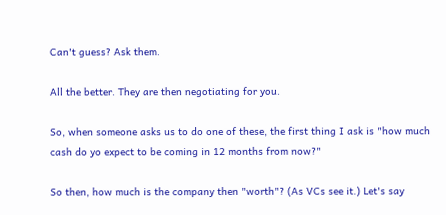Can't guess? Ask them.

All the better. They are then negotiating for you.

So, when someone asks us to do one of these, the first thing I ask is "how much cash do yo expect to be coming in 12 months from now?"

So then, how much is the company then "worth"? (As VCs see it.) Let's say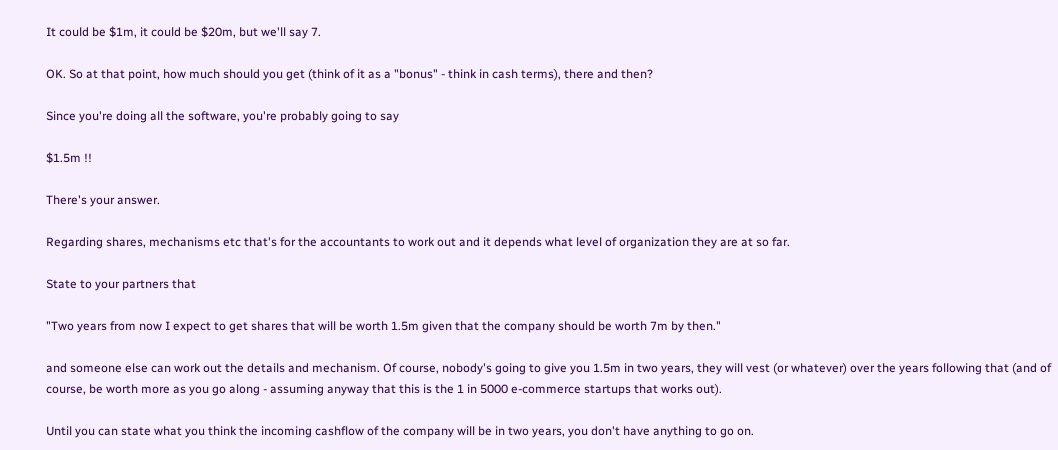It could be $1m, it could be $20m, but we'll say 7.

OK. So at that point, how much should you get (think of it as a "bonus" - think in cash terms), there and then?

Since you're doing all the software, you're probably going to say

$1.5m !!

There's your answer.

Regarding shares, mechanisms etc that's for the accountants to work out and it depends what level of organization they are at so far.

State to your partners that

"Two years from now I expect to get shares that will be worth 1.5m given that the company should be worth 7m by then."

and someone else can work out the details and mechanism. Of course, nobody's going to give you 1.5m in two years, they will vest (or whatever) over the years following that (and of course, be worth more as you go along - assuming anyway that this is the 1 in 5000 e-commerce startups that works out).

Until you can state what you think the incoming cashflow of the company will be in two years, you don't have anything to go on.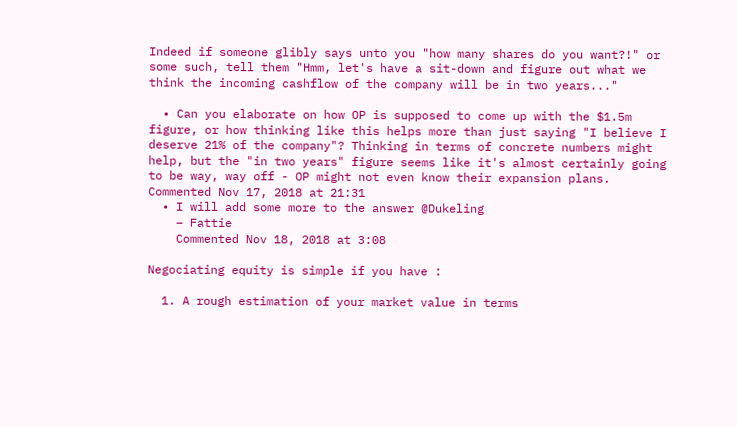Indeed if someone glibly says unto you "how many shares do you want?!" or some such, tell them "Hmm, let's have a sit-down and figure out what we think the incoming cashflow of the company will be in two years..."

  • Can you elaborate on how OP is supposed to come up with the $1.5m figure, or how thinking like this helps more than just saying "I believe I deserve 21% of the company"? Thinking in terms of concrete numbers might help, but the "in two years" figure seems like it's almost certainly going to be way, way off - OP might not even know their expansion plans. Commented Nov 17, 2018 at 21:31
  • I will add some more to the answer @Dukeling
    – Fattie
    Commented Nov 18, 2018 at 3:08

Negociating equity is simple if you have :

  1. A rough estimation of your market value in terms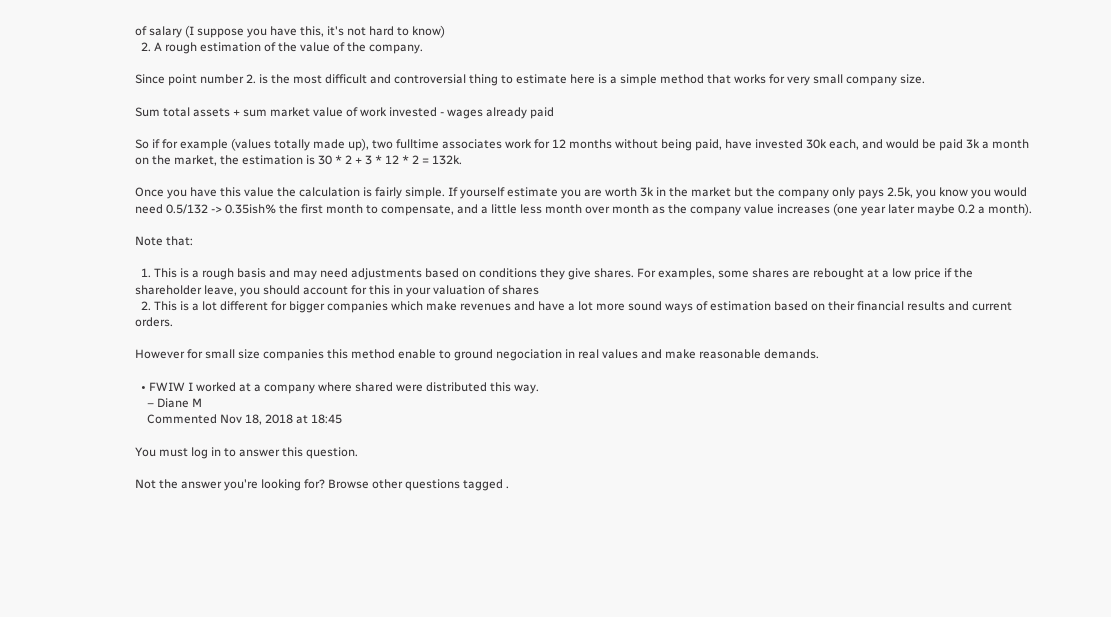of salary (I suppose you have this, it's not hard to know)
  2. A rough estimation of the value of the company.

Since point number 2. is the most difficult and controversial thing to estimate here is a simple method that works for very small company size.

Sum total assets + sum market value of work invested - wages already paid

So if for example (values totally made up), two fulltime associates work for 12 months without being paid, have invested 30k each, and would be paid 3k a month on the market, the estimation is 30 * 2 + 3 * 12 * 2 = 132k.

Once you have this value the calculation is fairly simple. If yourself estimate you are worth 3k in the market but the company only pays 2.5k, you know you would need 0.5/132 -> 0.35ish% the first month to compensate, and a little less month over month as the company value increases (one year later maybe 0.2 a month).

Note that:

  1. This is a rough basis and may need adjustments based on conditions they give shares. For examples, some shares are rebought at a low price if the shareholder leave, you should account for this in your valuation of shares
  2. This is a lot different for bigger companies which make revenues and have a lot more sound ways of estimation based on their financial results and current orders.

However for small size companies this method enable to ground negociation in real values and make reasonable demands.

  • FWIW I worked at a company where shared were distributed this way.
    – Diane M
    Commented Nov 18, 2018 at 18:45

You must log in to answer this question.

Not the answer you're looking for? Browse other questions tagged .